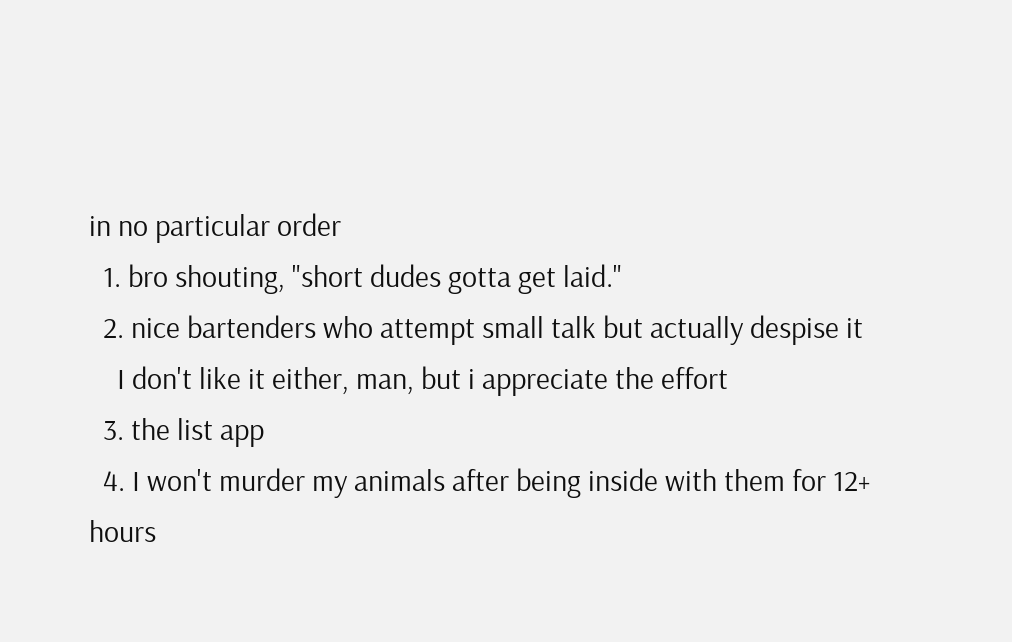in no particular order
  1. bro shouting, "short dudes gotta get laid."
  2. nice bartenders who attempt small talk but actually despise it
    I don't like it either, man, but i appreciate the effort
  3. the list app
  4. I won't murder my animals after being inside with them for 12+ hours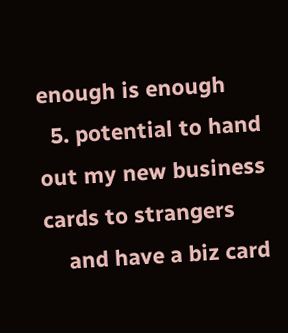enough is enough
  5. potential to hand out my new business cards to strangers
    and have a biz card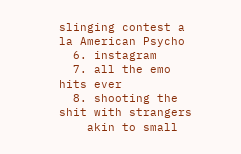slinging contest a la American Psycho
  6. instagram
  7. all the emo hits ever
  8. shooting the shit with strangers
    akin to small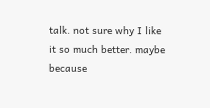talk. not sure why I like it so much better. maybe because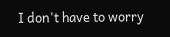I don't have to worry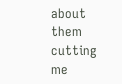about them cutting me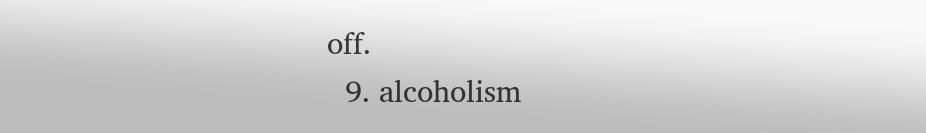off.
  9. alcoholism